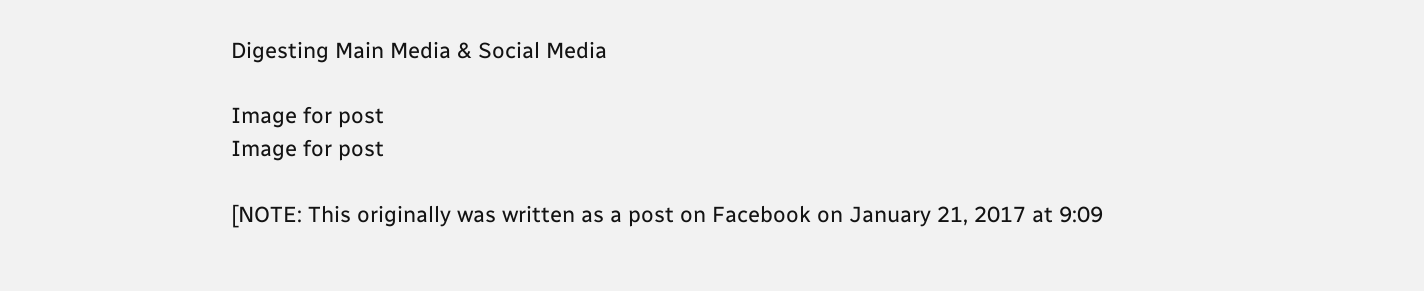Digesting Main Media & Social Media

Image for post
Image for post

[NOTE: This originally was written as a post on Facebook on January 21, 2017 at 9:09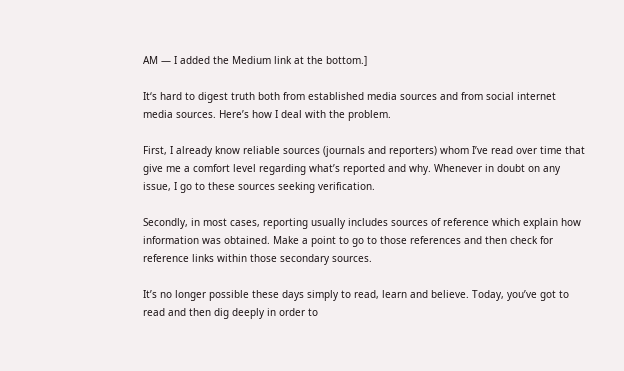AM — I added the Medium link at the bottom.]

It‘s hard to digest truth both from established media sources and from social internet media sources. Here’s how I deal with the problem.

First, I already know reliable sources (journals and reporters) whom I’ve read over time that give me a comfort level regarding what’s reported and why. Whenever in doubt on any issue, I go to these sources seeking verification.

Secondly, in most cases, reporting usually includes sources of reference which explain how information was obtained. Make a point to go to those references and then check for reference links within those secondary sources.

It’s no longer possible these days simply to read, learn and believe. Today, you’ve got to read and then dig deeply in order to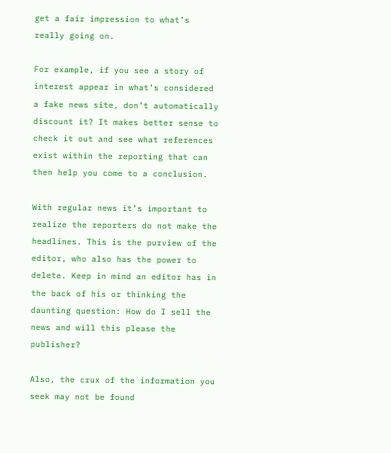get a fair impression to what’s really going on.

For example, if you see a story of interest appear in what’s considered a fake news site, don’t automatically discount it? It makes better sense to check it out and see what references exist within the reporting that can then help you come to a conclusion.

With regular news it’s important to realize the reporters do not make the headlines. This is the purview of the editor, who also has the power to delete. Keep in mind an editor has in the back of his or thinking the daunting question: How do I sell the news and will this please the publisher?

Also, the crux of the information you seek may not be found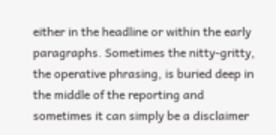either in the headline or within the early paragraphs. Sometimes the nitty-gritty, the operative phrasing, is buried deep in the middle of the reporting and sometimes it can simply be a disclaimer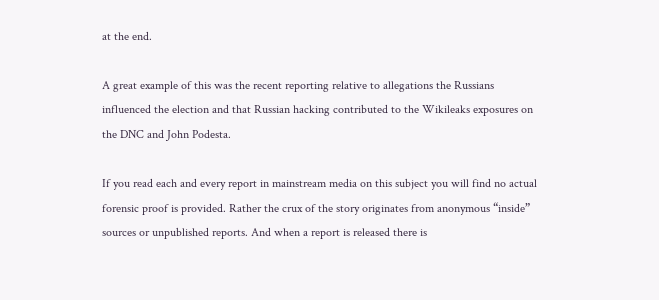at the end.

A great example of this was the recent reporting relative to allegations the Russians influenced the election and that Russian hacking contributed to the Wikileaks exposures on the DNC and John Podesta.

If you read each and every report in mainstream media on this subject you will find no actual forensic proof is provided. Rather the crux of the story originates from anonymous “inside” sources or unpublished reports. And when a report is released there is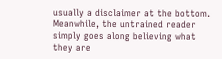usually a disclaimer at the bottom. Meanwhile, the untrained reader simply goes along believing what they are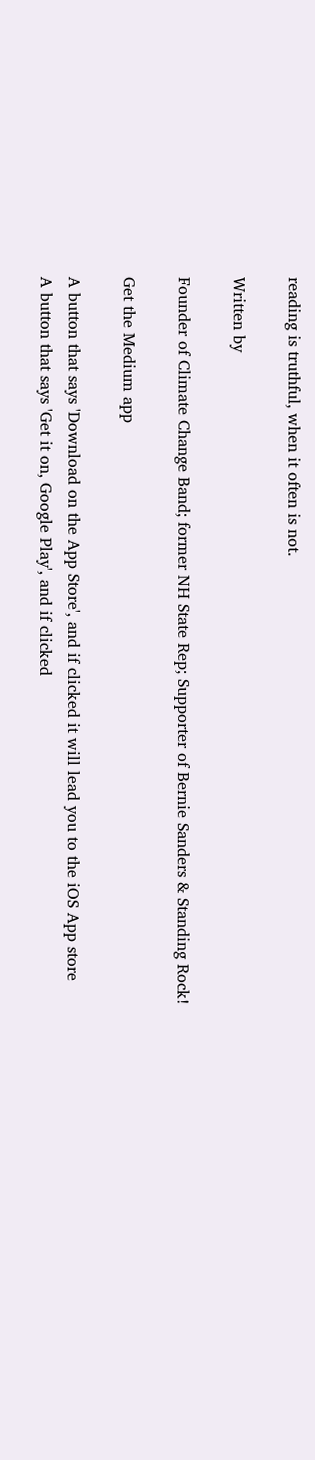reading is truthful, when it often is not.

Written by

Founder of Climate Change Band; former NH State Rep; Supporter of Bernie Sanders & Standing Rock!

Get the Medium app

A button that says 'Download on the App Store', and if clicked it will lead you to the iOS App store
A button that says 'Get it on, Google Play', and if clicked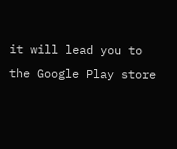it will lead you to the Google Play store